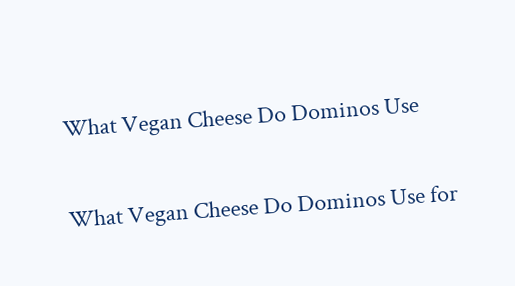What Vegan Cheese Do Dominos Use

What Vegan Cheese Do Dominos Use for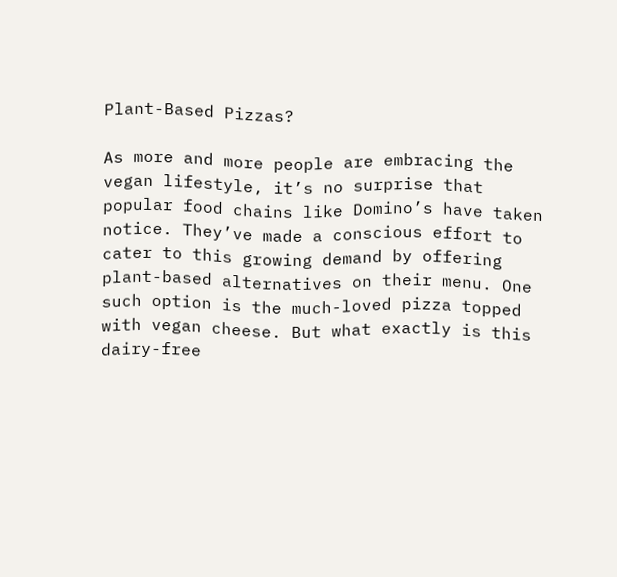Plant-Based Pizzas?

As more and more people are embracing the vegan lifestyle, it’s no surprise that popular food chains like Domino’s have taken notice. They’ve made a conscious effort to cater to this growing demand by offering plant-based alternatives on their menu. One such option is the much-loved pizza topped with vegan cheese. But what exactly is this dairy-free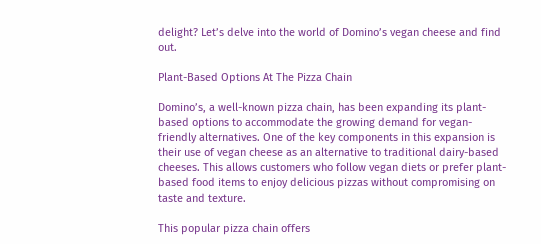delight? Let’s delve into the world of Domino’s vegan cheese and find out.

Plant-Based Options At The Pizza Chain

Domino’s, a well-known pizza chain, has been expanding its plant-based options to accommodate the growing demand for vegan-friendly alternatives. One of the key components in this expansion is their use of vegan cheese as an alternative to traditional dairy-based cheeses. This allows customers who follow vegan diets or prefer plant-based food items to enjoy delicious pizzas without compromising on taste and texture.

This popular pizza chain offers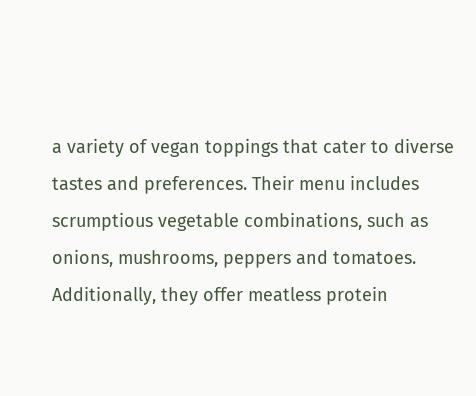a variety of vegan toppings that cater to diverse tastes and preferences. Their menu includes scrumptious vegetable combinations, such as onions, mushrooms, peppers and tomatoes. Additionally, they offer meatless protein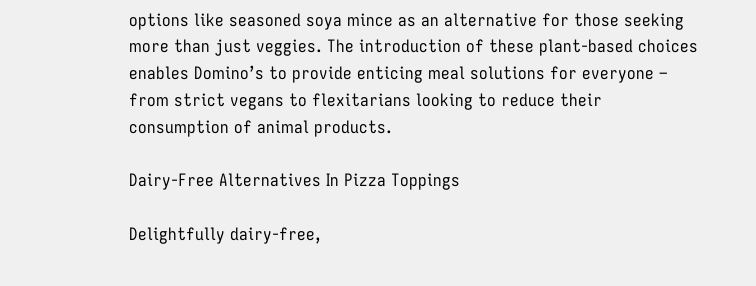options like seasoned soya mince as an alternative for those seeking more than just veggies. The introduction of these plant-based choices enables Domino’s to provide enticing meal solutions for everyone – from strict vegans to flexitarians looking to reduce their consumption of animal products.

Dairy-Free Alternatives In Pizza Toppings

Delightfully dairy-free,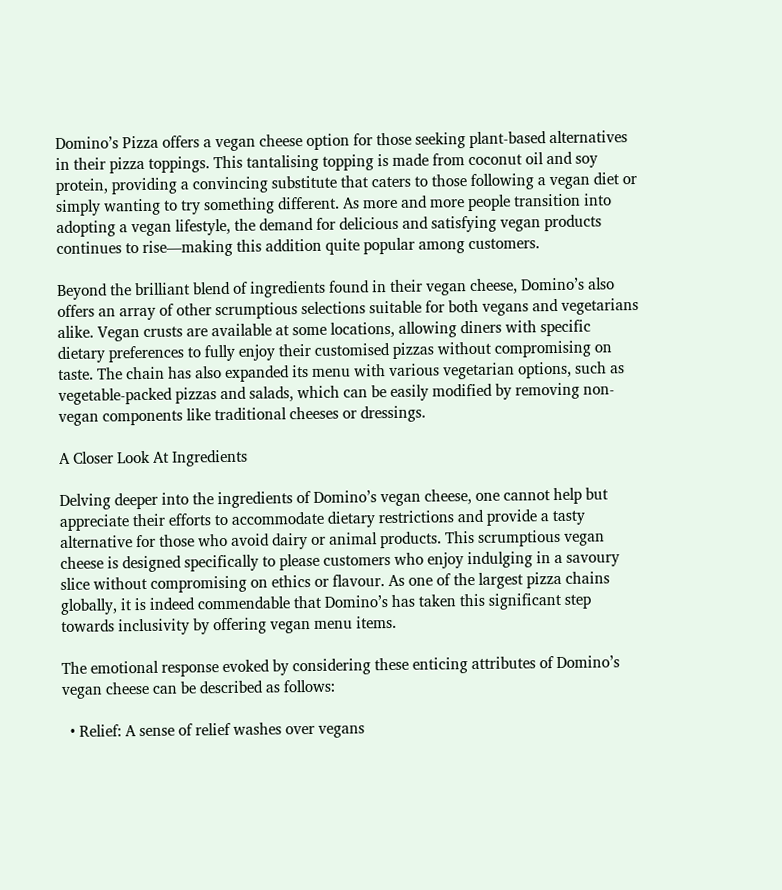Domino’s Pizza offers a vegan cheese option for those seeking plant-based alternatives in their pizza toppings. This tantalising topping is made from coconut oil and soy protein, providing a convincing substitute that caters to those following a vegan diet or simply wanting to try something different. As more and more people transition into adopting a vegan lifestyle, the demand for delicious and satisfying vegan products continues to rise—making this addition quite popular among customers.

Beyond the brilliant blend of ingredients found in their vegan cheese, Domino’s also offers an array of other scrumptious selections suitable for both vegans and vegetarians alike. Vegan crusts are available at some locations, allowing diners with specific dietary preferences to fully enjoy their customised pizzas without compromising on taste. The chain has also expanded its menu with various vegetarian options, such as vegetable-packed pizzas and salads, which can be easily modified by removing non-vegan components like traditional cheeses or dressings.

A Closer Look At Ingredients

Delving deeper into the ingredients of Domino’s vegan cheese, one cannot help but appreciate their efforts to accommodate dietary restrictions and provide a tasty alternative for those who avoid dairy or animal products. This scrumptious vegan cheese is designed specifically to please customers who enjoy indulging in a savoury slice without compromising on ethics or flavour. As one of the largest pizza chains globally, it is indeed commendable that Domino’s has taken this significant step towards inclusivity by offering vegan menu items.

The emotional response evoked by considering these enticing attributes of Domino’s vegan cheese can be described as follows:

  • Relief: A sense of relief washes over vegans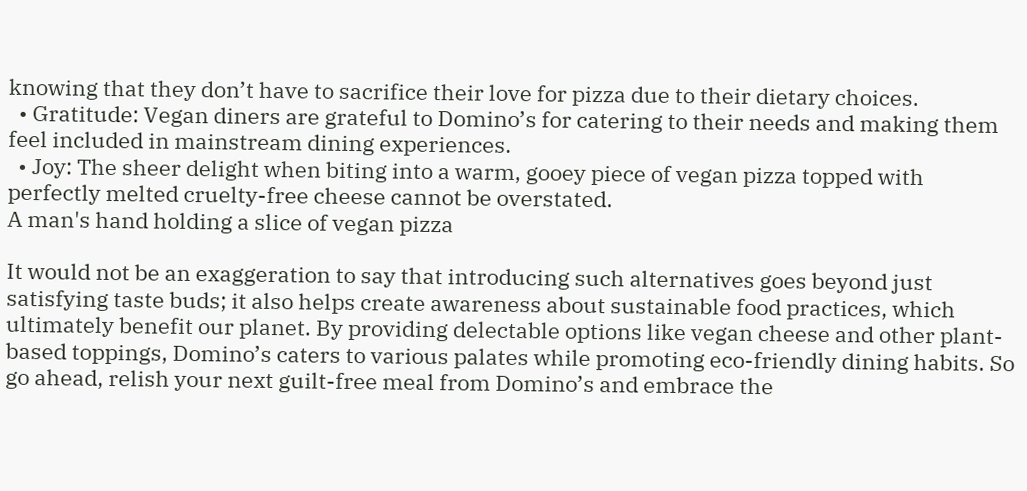knowing that they don’t have to sacrifice their love for pizza due to their dietary choices.
  • Gratitude: Vegan diners are grateful to Domino’s for catering to their needs and making them feel included in mainstream dining experiences.
  • Joy: The sheer delight when biting into a warm, gooey piece of vegan pizza topped with perfectly melted cruelty-free cheese cannot be overstated.
A man's hand holding a slice of vegan pizza

It would not be an exaggeration to say that introducing such alternatives goes beyond just satisfying taste buds; it also helps create awareness about sustainable food practices, which ultimately benefit our planet. By providing delectable options like vegan cheese and other plant-based toppings, Domino’s caters to various palates while promoting eco-friendly dining habits. So go ahead, relish your next guilt-free meal from Domino’s and embrace the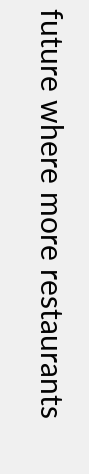future where more restaurants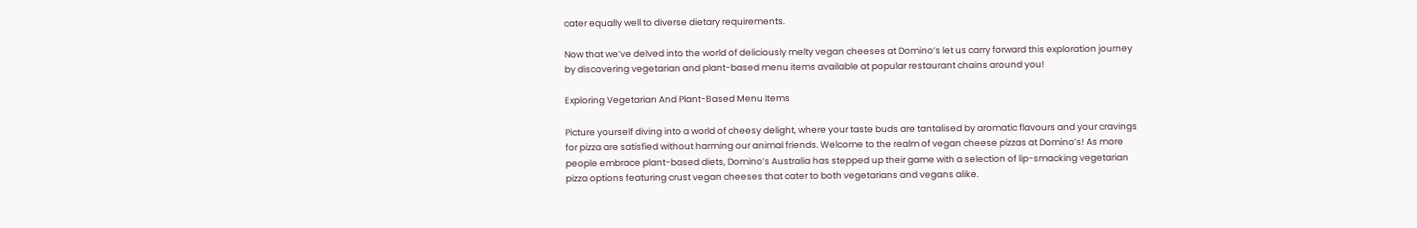cater equally well to diverse dietary requirements.

Now that we’ve delved into the world of deliciously melty vegan cheeses at Domino’s let us carry forward this exploration journey by discovering vegetarian and plant-based menu items available at popular restaurant chains around you!

Exploring Vegetarian And Plant-Based Menu Items

Picture yourself diving into a world of cheesy delight, where your taste buds are tantalised by aromatic flavours and your cravings for pizza are satisfied without harming our animal friends. Welcome to the realm of vegan cheese pizzas at Domino’s! As more people embrace plant-based diets, Domino’s Australia has stepped up their game with a selection of lip-smacking vegetarian pizza options featuring crust vegan cheeses that cater to both vegetarians and vegans alike.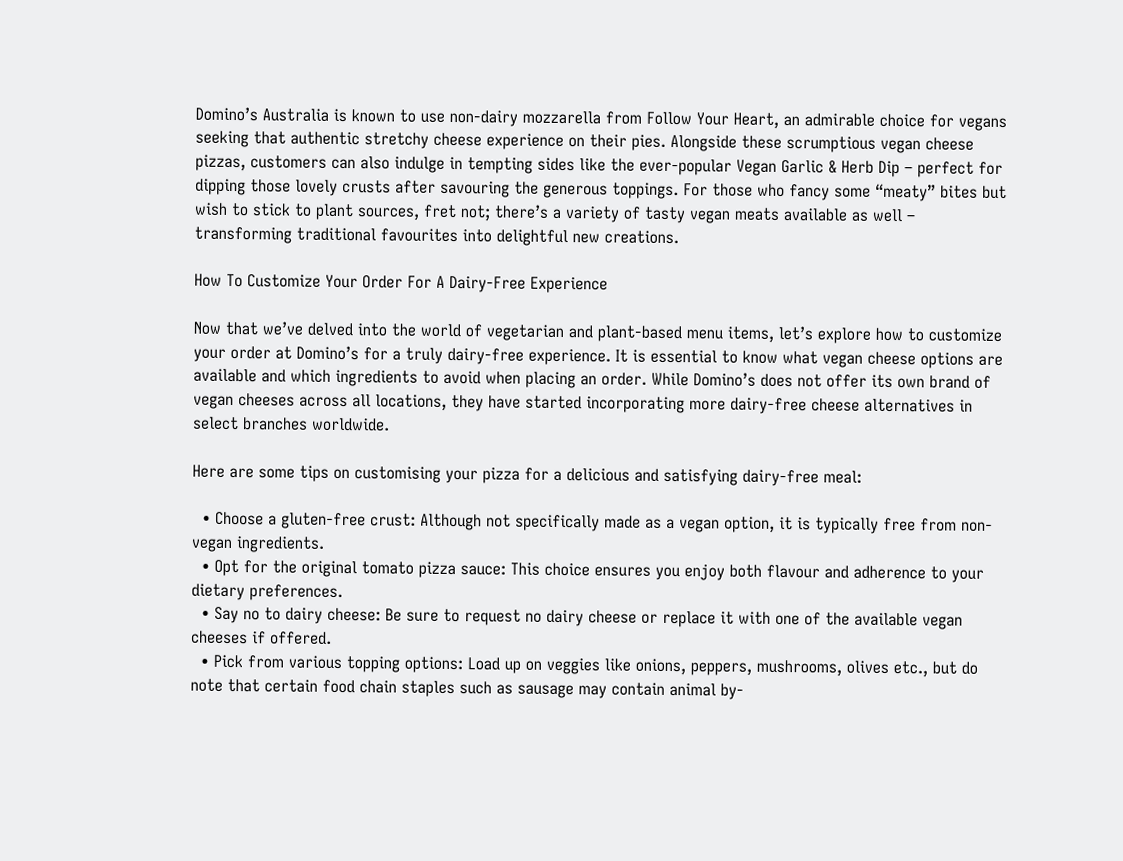Domino’s Australia is known to use non-dairy mozzarella from Follow Your Heart, an admirable choice for vegans seeking that authentic stretchy cheese experience on their pies. Alongside these scrumptious vegan cheese pizzas, customers can also indulge in tempting sides like the ever-popular Vegan Garlic & Herb Dip – perfect for dipping those lovely crusts after savouring the generous toppings. For those who fancy some “meaty” bites but wish to stick to plant sources, fret not; there’s a variety of tasty vegan meats available as well – transforming traditional favourites into delightful new creations.

How To Customize Your Order For A Dairy-Free Experience

Now that we’ve delved into the world of vegetarian and plant-based menu items, let’s explore how to customize your order at Domino’s for a truly dairy-free experience. It is essential to know what vegan cheese options are available and which ingredients to avoid when placing an order. While Domino’s does not offer its own brand of vegan cheeses across all locations, they have started incorporating more dairy-free cheese alternatives in select branches worldwide.

Here are some tips on customising your pizza for a delicious and satisfying dairy-free meal:

  • Choose a gluten-free crust: Although not specifically made as a vegan option, it is typically free from non-vegan ingredients.
  • Opt for the original tomato pizza sauce: This choice ensures you enjoy both flavour and adherence to your dietary preferences.
  • Say no to dairy cheese: Be sure to request no dairy cheese or replace it with one of the available vegan cheeses if offered.
  • Pick from various topping options: Load up on veggies like onions, peppers, mushrooms, olives etc., but do note that certain food chain staples such as sausage may contain animal by-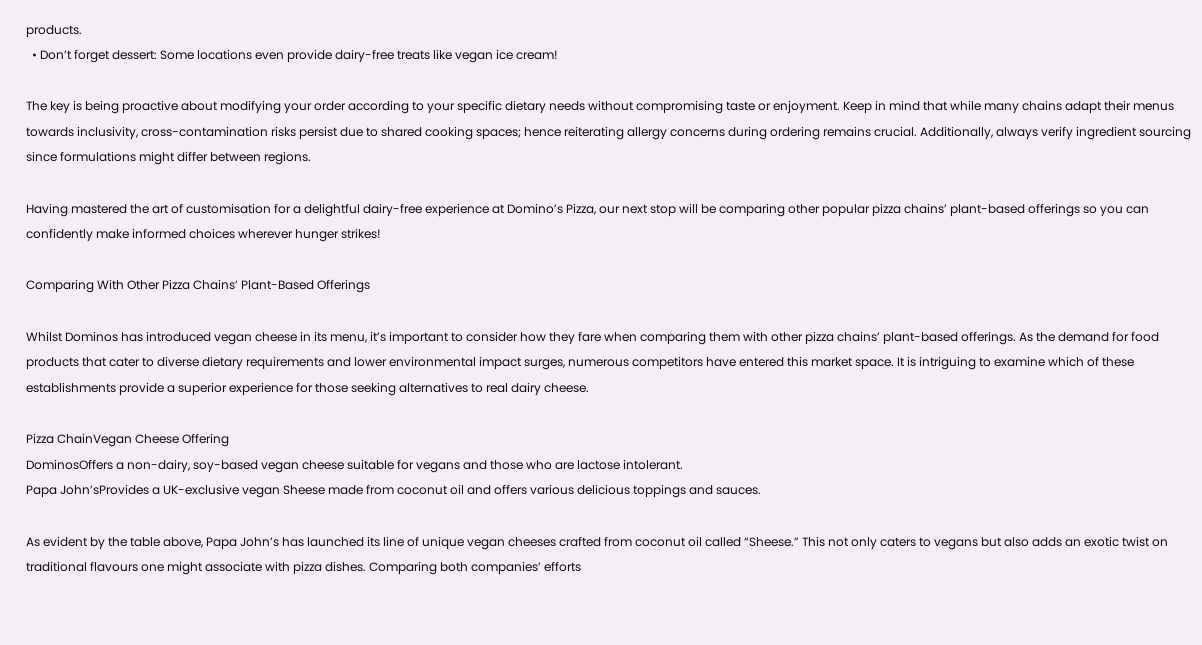products.
  • Don’t forget dessert: Some locations even provide dairy-free treats like vegan ice cream!

The key is being proactive about modifying your order according to your specific dietary needs without compromising taste or enjoyment. Keep in mind that while many chains adapt their menus towards inclusivity, cross-contamination risks persist due to shared cooking spaces; hence reiterating allergy concerns during ordering remains crucial. Additionally, always verify ingredient sourcing since formulations might differ between regions.

Having mastered the art of customisation for a delightful dairy-free experience at Domino’s Pizza, our next stop will be comparing other popular pizza chains’ plant-based offerings so you can confidently make informed choices wherever hunger strikes!

Comparing With Other Pizza Chains’ Plant-Based Offerings

Whilst Dominos has introduced vegan cheese in its menu, it’s important to consider how they fare when comparing them with other pizza chains’ plant-based offerings. As the demand for food products that cater to diverse dietary requirements and lower environmental impact surges, numerous competitors have entered this market space. It is intriguing to examine which of these establishments provide a superior experience for those seeking alternatives to real dairy cheese.

Pizza ChainVegan Cheese Offering
DominosOffers a non-dairy, soy-based vegan cheese suitable for vegans and those who are lactose intolerant.
Papa John’sProvides a UK-exclusive vegan Sheese made from coconut oil and offers various delicious toppings and sauces.

As evident by the table above, Papa John’s has launched its line of unique vegan cheeses crafted from coconut oil called “Sheese.” This not only caters to vegans but also adds an exotic twist on traditional flavours one might associate with pizza dishes. Comparing both companies’ efforts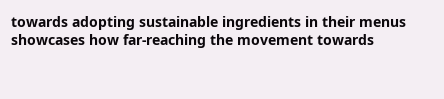towards adopting sustainable ingredients in their menus showcases how far-reaching the movement towards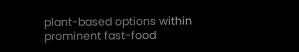plant-based options within prominent fast-food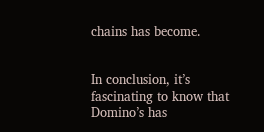chains has become.


In conclusion, it’s fascinating to know that Domino’s has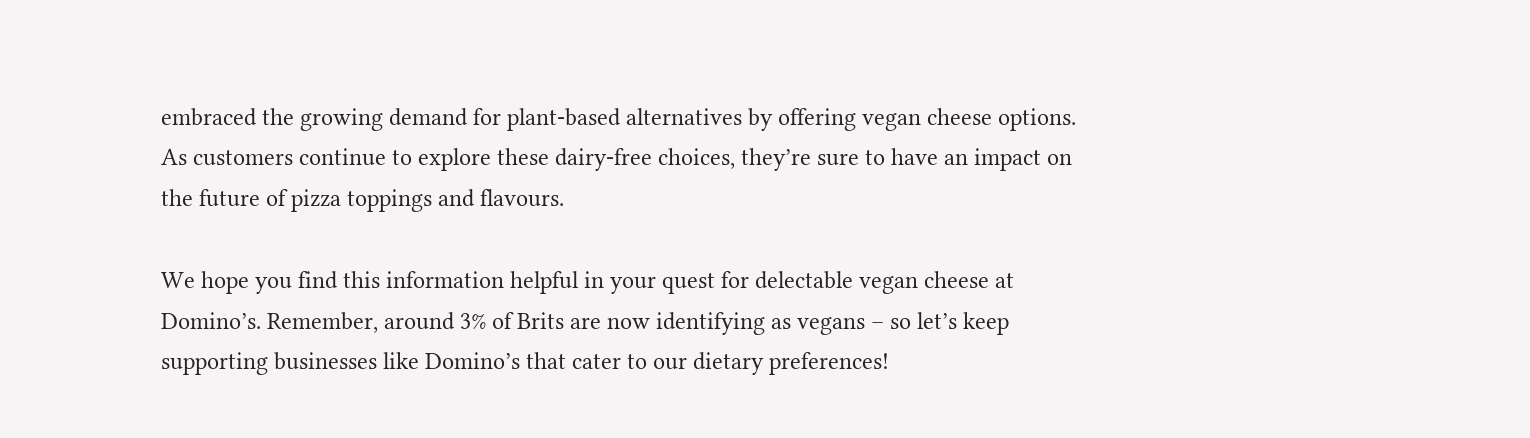embraced the growing demand for plant-based alternatives by offering vegan cheese options. As customers continue to explore these dairy-free choices, they’re sure to have an impact on the future of pizza toppings and flavours.

We hope you find this information helpful in your quest for delectable vegan cheese at Domino’s. Remember, around 3% of Brits are now identifying as vegans – so let’s keep supporting businesses like Domino’s that cater to our dietary preferences!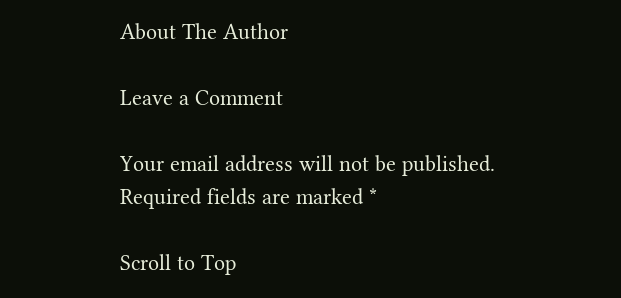About The Author

Leave a Comment

Your email address will not be published. Required fields are marked *

Scroll to Top